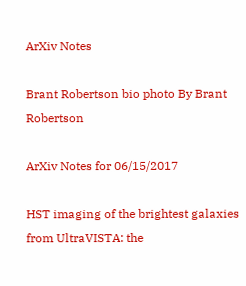ArXiv Notes

Brant Robertson bio photo By Brant Robertson

ArXiv Notes for 06/15/2017

HST imaging of the brightest galaxies from UltraVISTA: the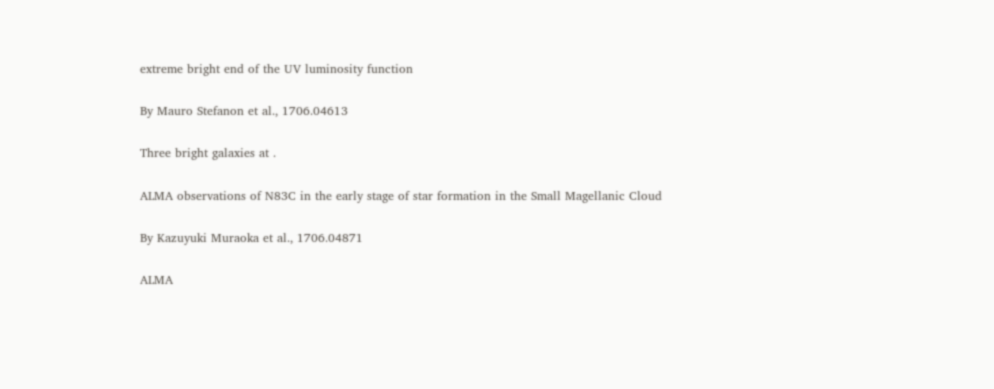extreme bright end of the UV luminosity function

By Mauro Stefanon et al., 1706.04613

Three bright galaxies at .

ALMA observations of N83C in the early stage of star formation in the Small Magellanic Cloud

By Kazuyuki Muraoka et al., 1706.04871

ALMA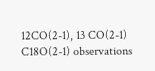12CO(2-1), 13 CO(2-1) C18O(2-1) observations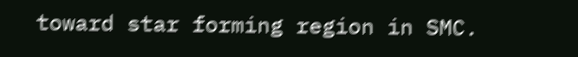toward star forming region in SMC.